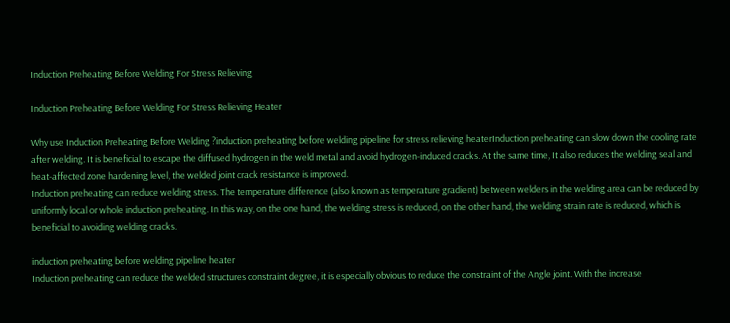Induction Preheating Before Welding For Stress Relieving

Induction Preheating Before Welding For Stress Relieving Heater

Why use Induction Preheating Before Welding ?induction preheating before welding pipeline for stress relieving heaterInduction preheating can slow down the cooling rate after welding. It is beneficial to escape the diffused hydrogen in the weld metal and avoid hydrogen-induced cracks. At the same time, It also reduces the welding seal and heat-affected zone hardening level, the welded joint crack resistance is improved.
Induction preheating can reduce welding stress. The temperature difference (also known as temperature gradient) between welders in the welding area can be reduced by uniformly local or whole induction preheating. In this way, on the one hand, the welding stress is reduced, on the other hand, the welding strain rate is reduced, which is beneficial to avoiding welding cracks.

induction preheating before welding pipeline heater
Induction preheating can reduce the welded structures constraint degree, it is especially obvious to reduce the constraint of the Angle joint. With the increase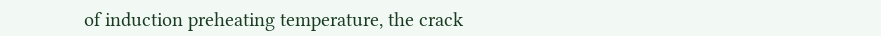of induction preheating temperature, the crack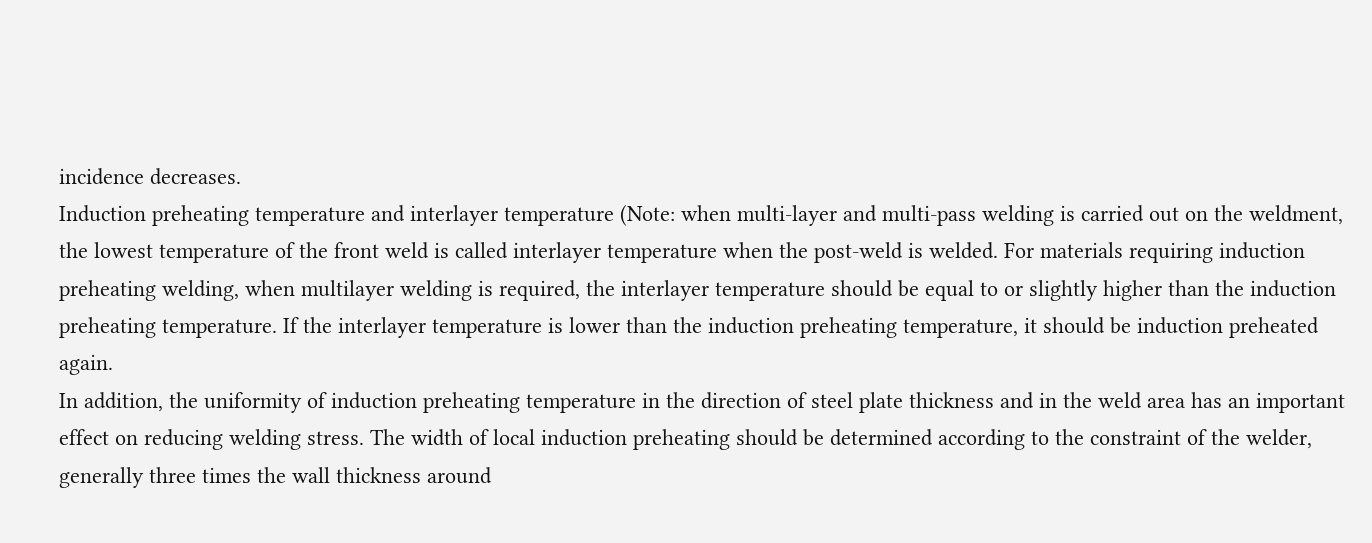incidence decreases.
Induction preheating temperature and interlayer temperature (Note: when multi-layer and multi-pass welding is carried out on the weldment, the lowest temperature of the front weld is called interlayer temperature when the post-weld is welded. For materials requiring induction preheating welding, when multilayer welding is required, the interlayer temperature should be equal to or slightly higher than the induction preheating temperature. If the interlayer temperature is lower than the induction preheating temperature, it should be induction preheated again.
In addition, the uniformity of induction preheating temperature in the direction of steel plate thickness and in the weld area has an important effect on reducing welding stress. The width of local induction preheating should be determined according to the constraint of the welder, generally three times the wall thickness around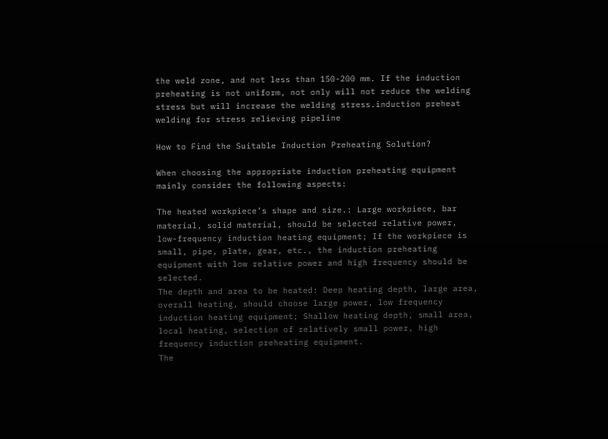the weld zone, and not less than 150-200 mm. If the induction preheating is not uniform, not only will not reduce the welding stress but will increase the welding stress.induction preheat welding for stress relieving pipeline

How to Find the Suitable Induction Preheating Solution?

When choosing the appropriate induction preheating equipment mainly consider the following aspects:

The heated workpiece’s shape and size.: Large workpiece, bar material, solid material, should be selected relative power, low-frequency induction heating equipment; If the workpiece is small, pipe, plate, gear, etc., the induction preheating equipment with low relative power and high frequency should be selected.
The depth and area to be heated: Deep heating depth, large area, overall heating, should choose large power, low frequency induction heating equipment; Shallow heating depth, small area, local heating, selection of relatively small power, high frequency induction preheating equipment.
The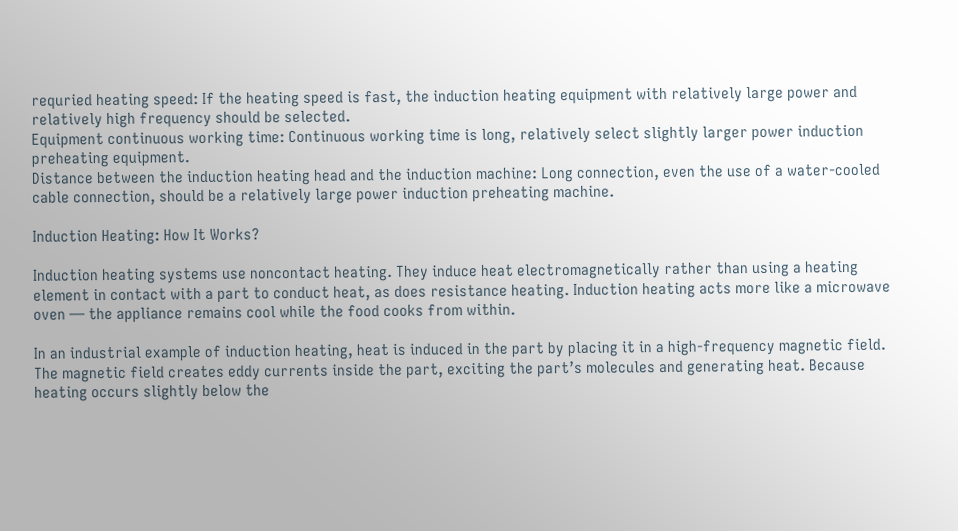requried heating speed: If the heating speed is fast, the induction heating equipment with relatively large power and relatively high frequency should be selected.
Equipment continuous working time: Continuous working time is long, relatively select slightly larger power induction preheating equipment.
Distance between the induction heating head and the induction machine: Long connection, even the use of a water-cooled cable connection, should be a relatively large power induction preheating machine.

Induction Heating: How It Works?

Induction heating systems use noncontact heating. They induce heat electromagnetically rather than using a heating element in contact with a part to conduct heat, as does resistance heating. Induction heating acts more like a microwave oven — the appliance remains cool while the food cooks from within.

In an industrial example of induction heating, heat is induced in the part by placing it in a high-frequency magnetic field. The magnetic field creates eddy currents inside the part, exciting the part’s molecules and generating heat. Because heating occurs slightly below the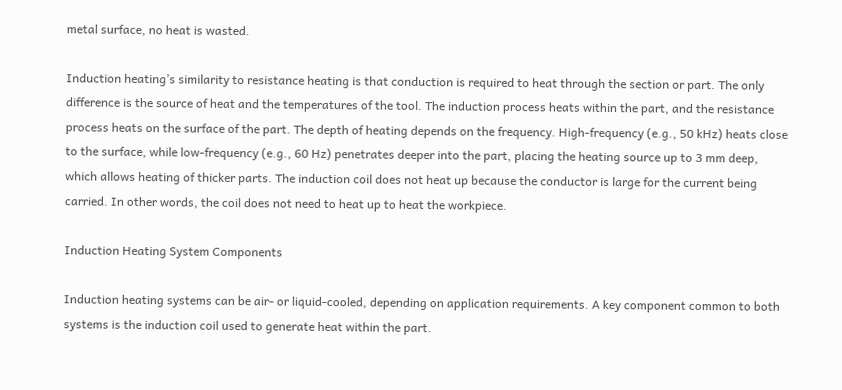metal surface, no heat is wasted.

Induction heating’s similarity to resistance heating is that conduction is required to heat through the section or part. The only difference is the source of heat and the temperatures of the tool. The induction process heats within the part, and the resistance process heats on the surface of the part. The depth of heating depends on the frequency. High-frequency (e.g., 50 kHz) heats close to the surface, while low-frequency (e.g., 60 Hz) penetrates deeper into the part, placing the heating source up to 3 mm deep, which allows heating of thicker parts. The induction coil does not heat up because the conductor is large for the current being carried. In other words, the coil does not need to heat up to heat the workpiece.

Induction Heating System Components

Induction heating systems can be air- or liquid-cooled, depending on application requirements. A key component common to both systems is the induction coil used to generate heat within the part.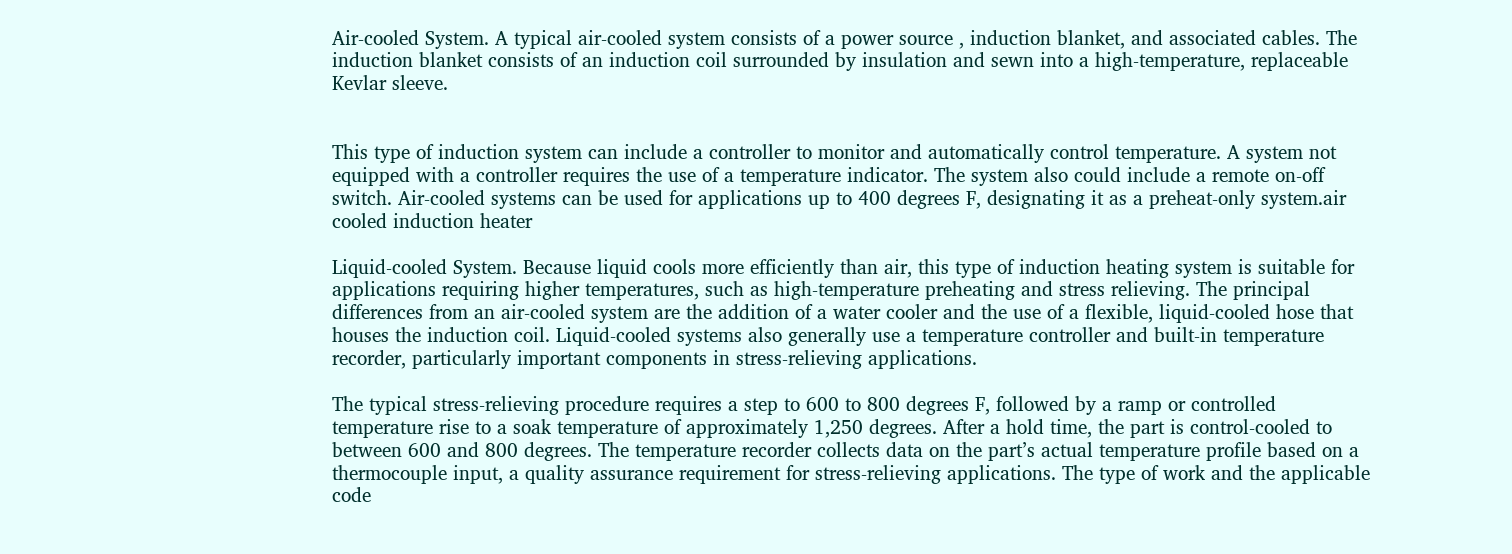Air-cooled System. A typical air-cooled system consists of a power source , induction blanket, and associated cables. The induction blanket consists of an induction coil surrounded by insulation and sewn into a high-temperature, replaceable Kevlar sleeve.


This type of induction system can include a controller to monitor and automatically control temperature. A system not equipped with a controller requires the use of a temperature indicator. The system also could include a remote on-off switch. Air-cooled systems can be used for applications up to 400 degrees F, designating it as a preheat-only system.air cooled induction heater

Liquid-cooled System. Because liquid cools more efficiently than air, this type of induction heating system is suitable for applications requiring higher temperatures, such as high-temperature preheating and stress relieving. The principal differences from an air-cooled system are the addition of a water cooler and the use of a flexible, liquid-cooled hose that houses the induction coil. Liquid-cooled systems also generally use a temperature controller and built-in temperature recorder, particularly important components in stress-relieving applications.

The typical stress-relieving procedure requires a step to 600 to 800 degrees F, followed by a ramp or controlled temperature rise to a soak temperature of approximately 1,250 degrees. After a hold time, the part is control-cooled to between 600 and 800 degrees. The temperature recorder collects data on the part’s actual temperature profile based on a thermocouple input, a quality assurance requirement for stress-relieving applications. The type of work and the applicable code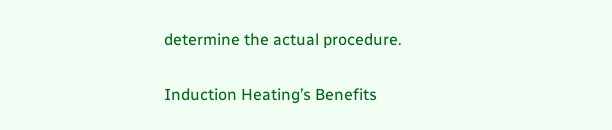determine the actual procedure.

Induction Heating’s Benefits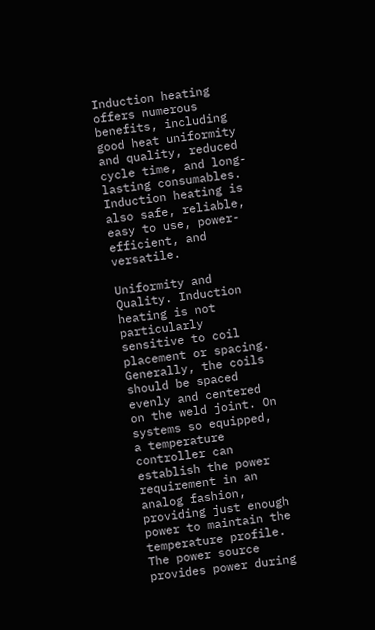Induction heating offers numerous benefits, including good heat uniformity and quality, reduced cycle time, and long-lasting consumables. Induction heating is also safe, reliable, easy to use, power-efficient, and versatile.

Uniformity and Quality. Induction heating is not particularly sensitive to coil placement or spacing. Generally, the coils should be spaced evenly and centered on the weld joint. On systems so equipped, a temperature controller can establish the power requirement in an analog fashion, providing just enough power to maintain the temperature profile. The power source provides power during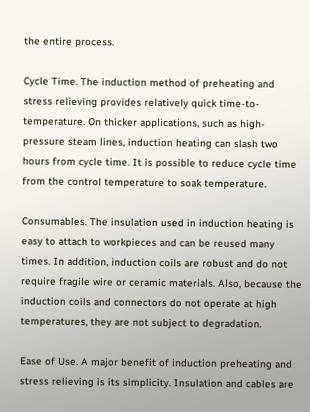the entire process.

Cycle Time. The induction method of preheating and stress relieving provides relatively quick time-to-temperature. On thicker applications, such as high-pressure steam lines, induction heating can slash two hours from cycle time. It is possible to reduce cycle time from the control temperature to soak temperature.

Consumables. The insulation used in induction heating is easy to attach to workpieces and can be reused many times. In addition, induction coils are robust and do not require fragile wire or ceramic materials. Also, because the induction coils and connectors do not operate at high temperatures, they are not subject to degradation.

Ease of Use. A major benefit of induction preheating and stress relieving is its simplicity. Insulation and cables are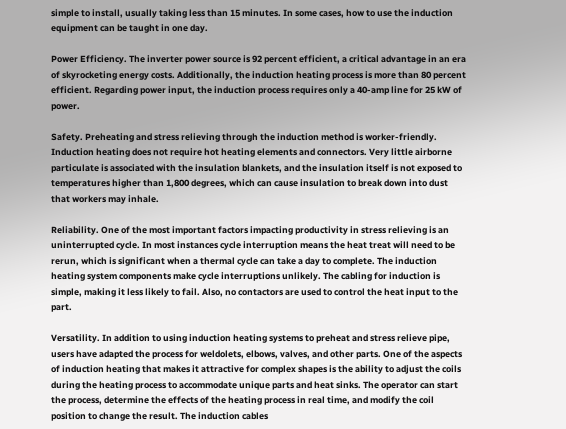simple to install, usually taking less than 15 minutes. In some cases, how to use the induction equipment can be taught in one day.

Power Efficiency. The inverter power source is 92 percent efficient, a critical advantage in an era of skyrocketing energy costs. Additionally, the induction heating process is more than 80 percent efficient. Regarding power input, the induction process requires only a 40-amp line for 25 kW of power.

Safety. Preheating and stress relieving through the induction method is worker-friendly. Induction heating does not require hot heating elements and connectors. Very little airborne particulate is associated with the insulation blankets, and the insulation itself is not exposed to temperatures higher than 1,800 degrees, which can cause insulation to break down into dust that workers may inhale.

Reliability. One of the most important factors impacting productivity in stress relieving is an uninterrupted cycle. In most instances cycle interruption means the heat treat will need to be rerun, which is significant when a thermal cycle can take a day to complete. The induction heating system components make cycle interruptions unlikely. The cabling for induction is simple, making it less likely to fail. Also, no contactors are used to control the heat input to the part.

Versatility. In addition to using induction heating systems to preheat and stress relieve pipe, users have adapted the process for weldolets, elbows, valves, and other parts. One of the aspects of induction heating that makes it attractive for complex shapes is the ability to adjust the coils during the heating process to accommodate unique parts and heat sinks. The operator can start the process, determine the effects of the heating process in real time, and modify the coil position to change the result. The induction cables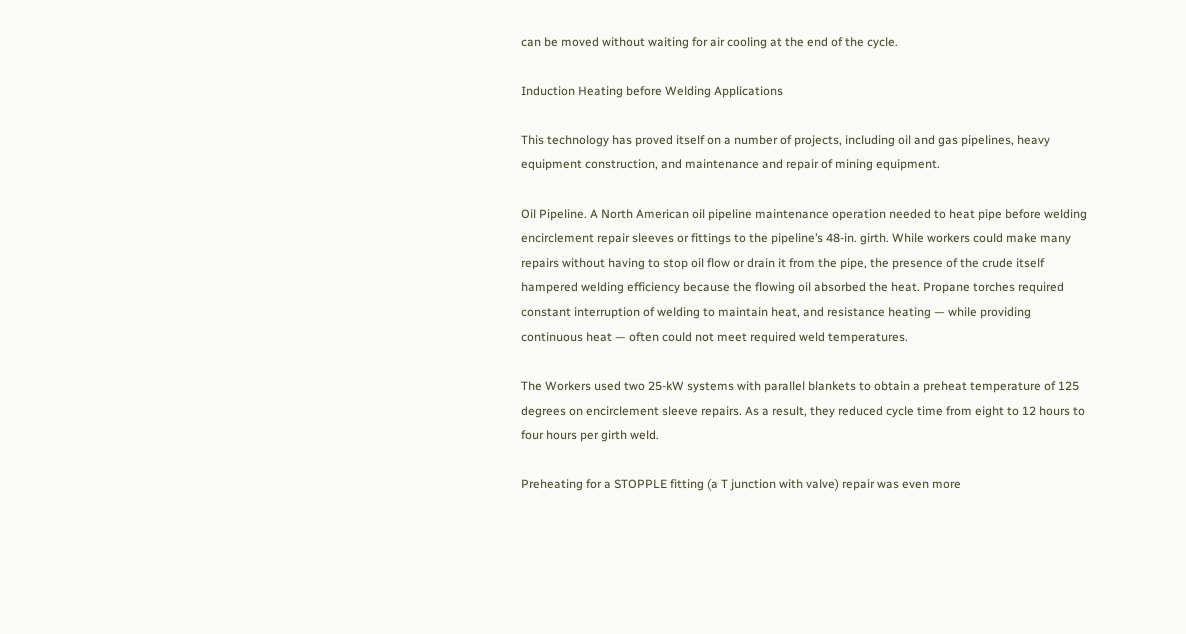can be moved without waiting for air cooling at the end of the cycle.

Induction Heating before Welding Applications

This technology has proved itself on a number of projects, including oil and gas pipelines, heavy equipment construction, and maintenance and repair of mining equipment.

Oil Pipeline. A North American oil pipeline maintenance operation needed to heat pipe before welding encirclement repair sleeves or fittings to the pipeline’s 48-in. girth. While workers could make many repairs without having to stop oil flow or drain it from the pipe, the presence of the crude itself hampered welding efficiency because the flowing oil absorbed the heat. Propane torches required constant interruption of welding to maintain heat, and resistance heating — while providing continuous heat — often could not meet required weld temperatures.

The Workers used two 25-kW systems with parallel blankets to obtain a preheat temperature of 125 degrees on encirclement sleeve repairs. As a result, they reduced cycle time from eight to 12 hours to four hours per girth weld.

Preheating for a STOPPLE fitting (a T junction with valve) repair was even more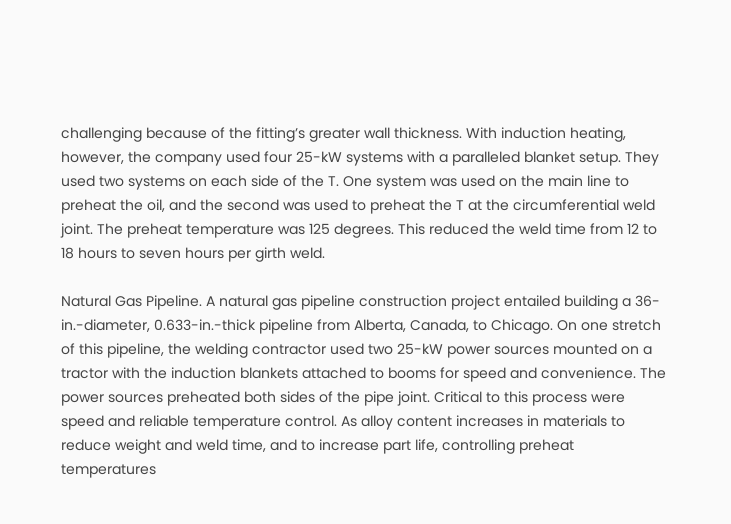challenging because of the fitting’s greater wall thickness. With induction heating, however, the company used four 25-kW systems with a paralleled blanket setup. They used two systems on each side of the T. One system was used on the main line to preheat the oil, and the second was used to preheat the T at the circumferential weld joint. The preheat temperature was 125 degrees. This reduced the weld time from 12 to 18 hours to seven hours per girth weld.

Natural Gas Pipeline. A natural gas pipeline construction project entailed building a 36-in.-diameter, 0.633-in.-thick pipeline from Alberta, Canada, to Chicago. On one stretch of this pipeline, the welding contractor used two 25-kW power sources mounted on a tractor with the induction blankets attached to booms for speed and convenience. The power sources preheated both sides of the pipe joint. Critical to this process were speed and reliable temperature control. As alloy content increases in materials to reduce weight and weld time, and to increase part life, controlling preheat temperatures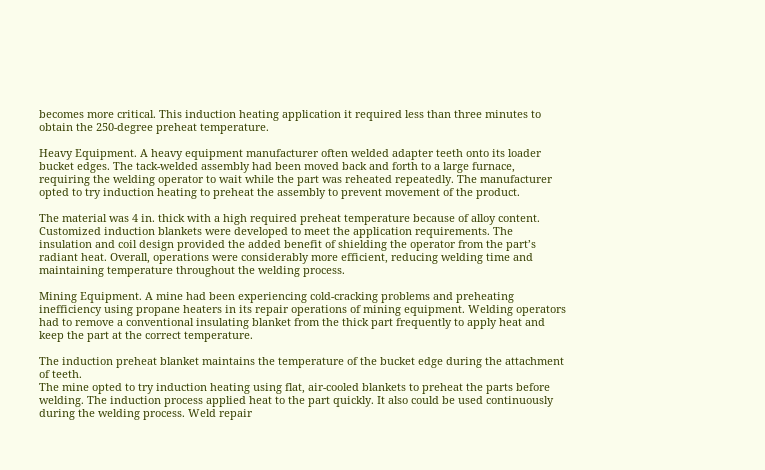becomes more critical. This induction heating application it required less than three minutes to obtain the 250-degree preheat temperature.

Heavy Equipment. A heavy equipment manufacturer often welded adapter teeth onto its loader bucket edges. The tack-welded assembly had been moved back and forth to a large furnace, requiring the welding operator to wait while the part was reheated repeatedly. The manufacturer opted to try induction heating to preheat the assembly to prevent movement of the product.

The material was 4 in. thick with a high required preheat temperature because of alloy content. Customized induction blankets were developed to meet the application requirements. The insulation and coil design provided the added benefit of shielding the operator from the part’s radiant heat. Overall, operations were considerably more efficient, reducing welding time and maintaining temperature throughout the welding process.

Mining Equipment. A mine had been experiencing cold-cracking problems and preheating inefficiency using propane heaters in its repair operations of mining equipment. Welding operators had to remove a conventional insulating blanket from the thick part frequently to apply heat and keep the part at the correct temperature.

The induction preheat blanket maintains the temperature of the bucket edge during the attachment of teeth.
The mine opted to try induction heating using flat, air-cooled blankets to preheat the parts before welding. The induction process applied heat to the part quickly. It also could be used continuously during the welding process. Weld repair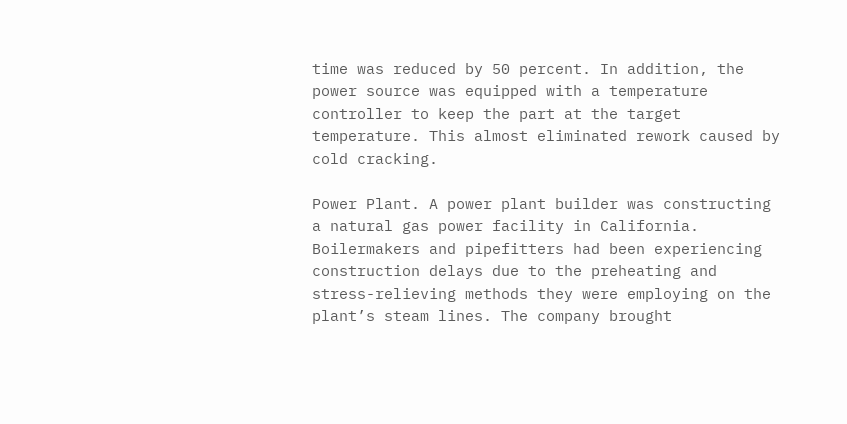time was reduced by 50 percent. In addition, the power source was equipped with a temperature controller to keep the part at the target temperature. This almost eliminated rework caused by cold cracking.

Power Plant. A power plant builder was constructing a natural gas power facility in California. Boilermakers and pipefitters had been experiencing construction delays due to the preheating and stress-relieving methods they were employing on the plant’s steam lines. The company brought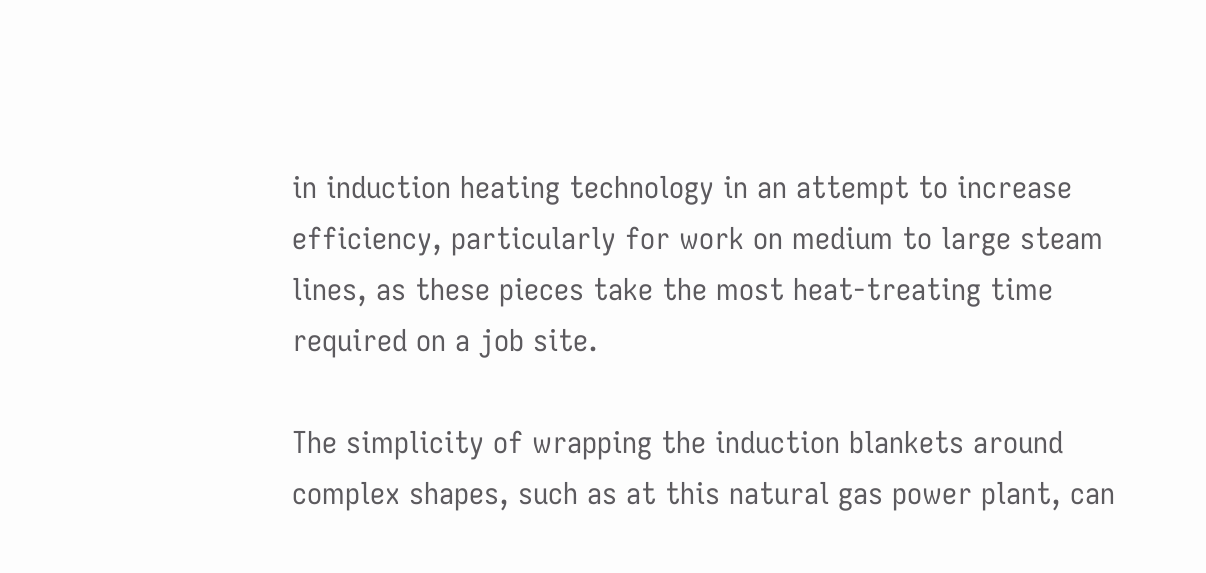in induction heating technology in an attempt to increase efficiency, particularly for work on medium to large steam lines, as these pieces take the most heat-treating time required on a job site.

The simplicity of wrapping the induction blankets around complex shapes, such as at this natural gas power plant, can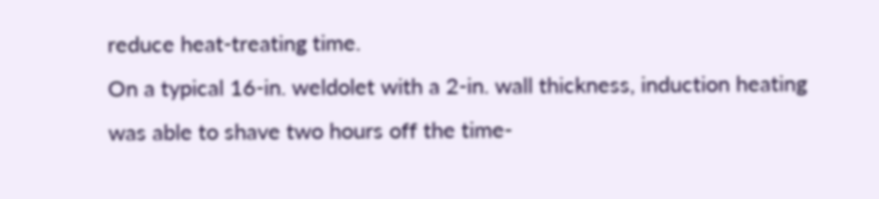reduce heat-treating time.
On a typical 16-in. weldolet with a 2-in. wall thickness, induction heating was able to shave two hours off the time-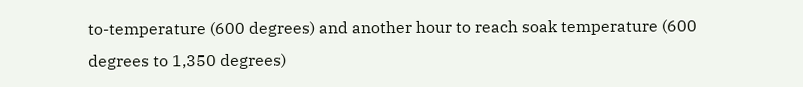to-temperature (600 degrees) and another hour to reach soak temperature (600 degrees to 1,350 degrees)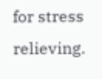for stress relieving.